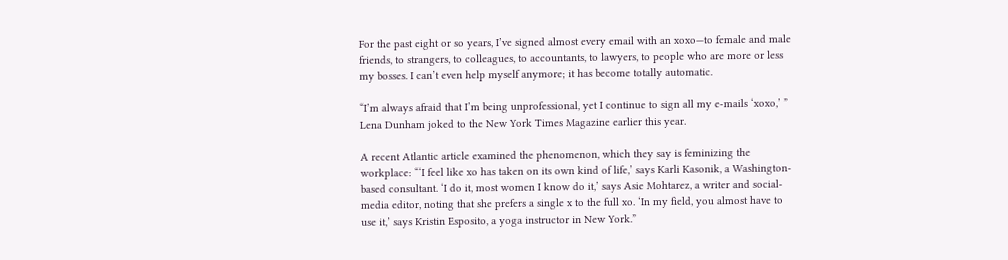For the past eight or so years, I’ve signed almost every email with an xoxo—to female and male friends, to strangers, to colleagues, to accountants, to lawyers, to people who are more or less my bosses. I can’t even help myself anymore; it has become totally automatic.

“I’m always afraid that I’m being unprofessional, yet I continue to sign all my e-mails ‘xoxo,’ ” Lena Dunham joked to the New York Times Magazine earlier this year.

A recent Atlantic article examined the phenomenon, which they say is feminizing the workplace: “‘I feel like xo has taken on its own kind of life,’ says Karli Kasonik, a Washington-based consultant. ‘I do it, most women I know do it,’ says Asie Mohtarez, a writer and social-media editor, noting that she prefers a single x to the full xo. ‘In my field, you almost have to use it,’ says Kristin Esposito, a yoga instructor in New York.”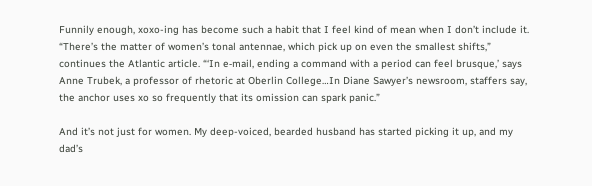Funnily enough, xoxo-ing has become such a habit that I feel kind of mean when I don’t include it. “There’s the matter of women’s tonal antennae, which pick up on even the smallest shifts,” continues the Atlantic article. “‘In e‑mail, ending a command with a period can feel brusque,’ says Anne Trubek, a professor of rhetoric at Oberlin College…In Diane Sawyer’s newsroom, staffers say, the anchor uses xo so frequently that its omission can spark panic.”

And it’s not just for women. My deep-voiced, bearded husband has started picking it up, and my dad’s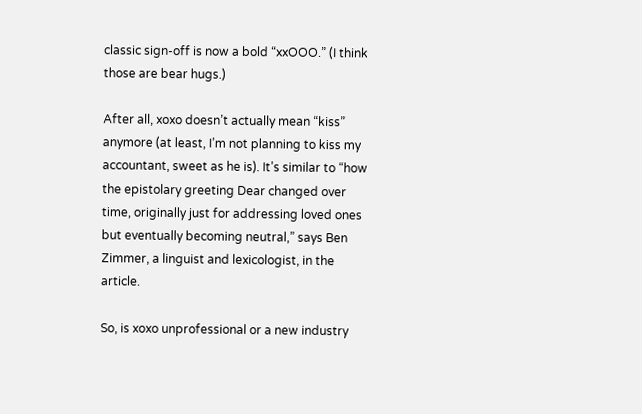classic sign-off is now a bold “xxOOO.” (I think those are bear hugs.)

After all, xoxo doesn’t actually mean “kiss” anymore (at least, I’m not planning to kiss my accountant, sweet as he is). It’s similar to “how the epistolary greeting Dear changed over time, originally just for addressing loved ones but eventually becoming neutral,” says Ben Zimmer, a linguist and lexicologist, in the article.

So, is xoxo unprofessional or a new industry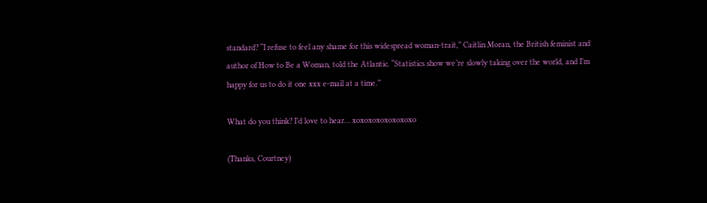standard? “I refuse to feel any shame for this widespread woman-trait,” Caitlin Moran, the British feminist and author of How to Be a Woman, told the Atlantic. “Statistics show we’re slowly taking over the world, and I’m happy for us to do it one xxx e‑mail at a time.”

What do you think? I’d love to hear… xoxoxoxoxoxoxoxo

(Thanks, Courtney)